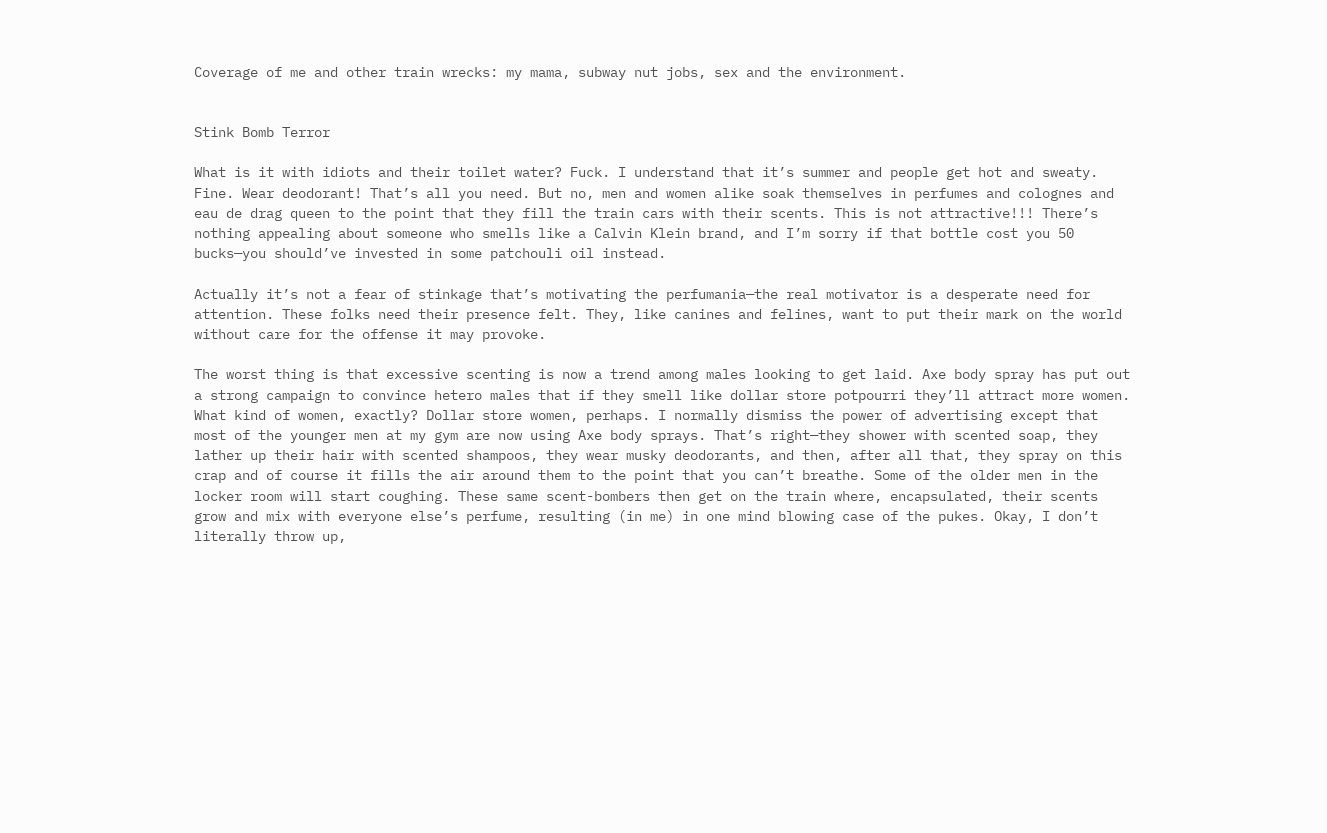Coverage of me and other train wrecks: my mama, subway nut jobs, sex and the environment.


Stink Bomb Terror

What is it with idiots and their toilet water? Fuck. I understand that it’s summer and people get hot and sweaty. Fine. Wear deodorant! That’s all you need. But no, men and women alike soak themselves in perfumes and colognes and eau de drag queen to the point that they fill the train cars with their scents. This is not attractive!!! There’s nothing appealing about someone who smells like a Calvin Klein brand, and I’m sorry if that bottle cost you 50 bucks—you should’ve invested in some patchouli oil instead.

Actually it’s not a fear of stinkage that’s motivating the perfumania—the real motivator is a desperate need for attention. These folks need their presence felt. They, like canines and felines, want to put their mark on the world without care for the offense it may provoke.

The worst thing is that excessive scenting is now a trend among males looking to get laid. Axe body spray has put out a strong campaign to convince hetero males that if they smell like dollar store potpourri they’ll attract more women. What kind of women, exactly? Dollar store women, perhaps. I normally dismiss the power of advertising except that most of the younger men at my gym are now using Axe body sprays. That’s right—they shower with scented soap, they lather up their hair with scented shampoos, they wear musky deodorants, and then, after all that, they spray on this crap and of course it fills the air around them to the point that you can’t breathe. Some of the older men in the locker room will start coughing. These same scent-bombers then get on the train where, encapsulated, their scents grow and mix with everyone else’s perfume, resulting (in me) in one mind blowing case of the pukes. Okay, I don’t literally throw up,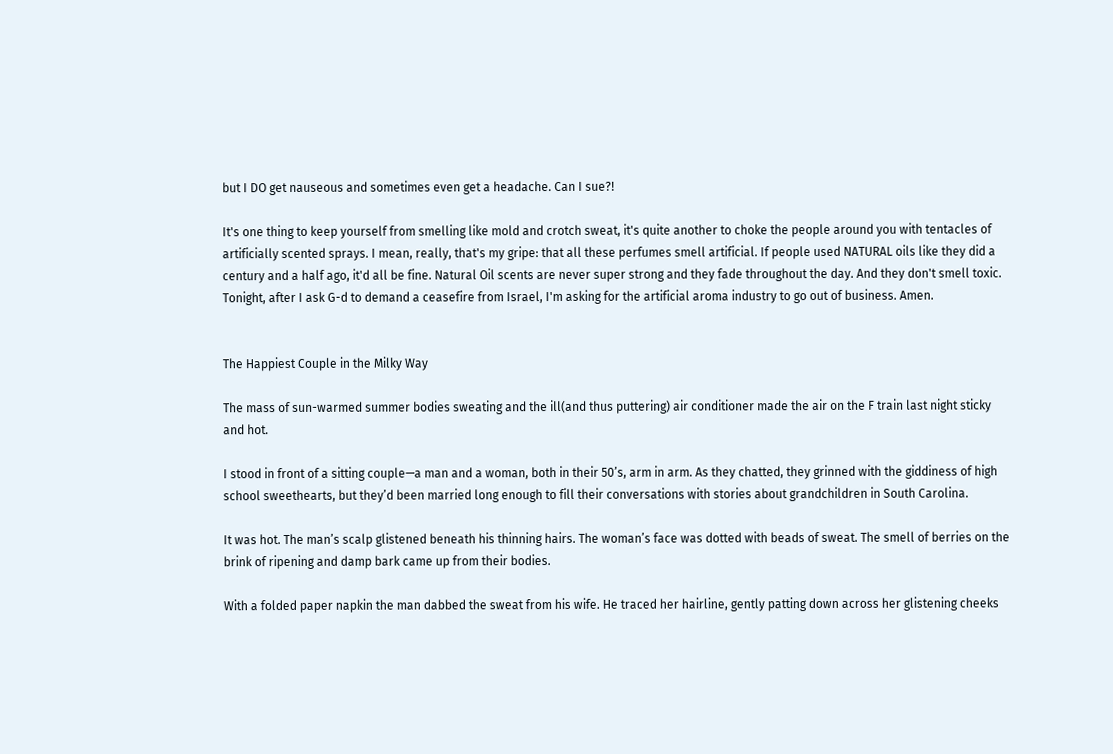but I DO get nauseous and sometimes even get a headache. Can I sue?!

It's one thing to keep yourself from smelling like mold and crotch sweat, it's quite another to choke the people around you with tentacles of artificially scented sprays. I mean, really, that's my gripe: that all these perfumes smell artificial. If people used NATURAL oils like they did a century and a half ago, it'd all be fine. Natural Oil scents are never super strong and they fade throughout the day. And they don't smell toxic. Tonight, after I ask G-d to demand a ceasefire from Israel, I'm asking for the artificial aroma industry to go out of business. Amen.


The Happiest Couple in the Milky Way

The mass of sun-warmed summer bodies sweating and the ill(and thus puttering) air conditioner made the air on the F train last night sticky and hot.

I stood in front of a sitting couple—a man and a woman, both in their 50’s, arm in arm. As they chatted, they grinned with the giddiness of high school sweethearts, but they’d been married long enough to fill their conversations with stories about grandchildren in South Carolina.

It was hot. The man’s scalp glistened beneath his thinning hairs. The woman’s face was dotted with beads of sweat. The smell of berries on the brink of ripening and damp bark came up from their bodies.

With a folded paper napkin the man dabbed the sweat from his wife. He traced her hairline, gently patting down across her glistening cheeks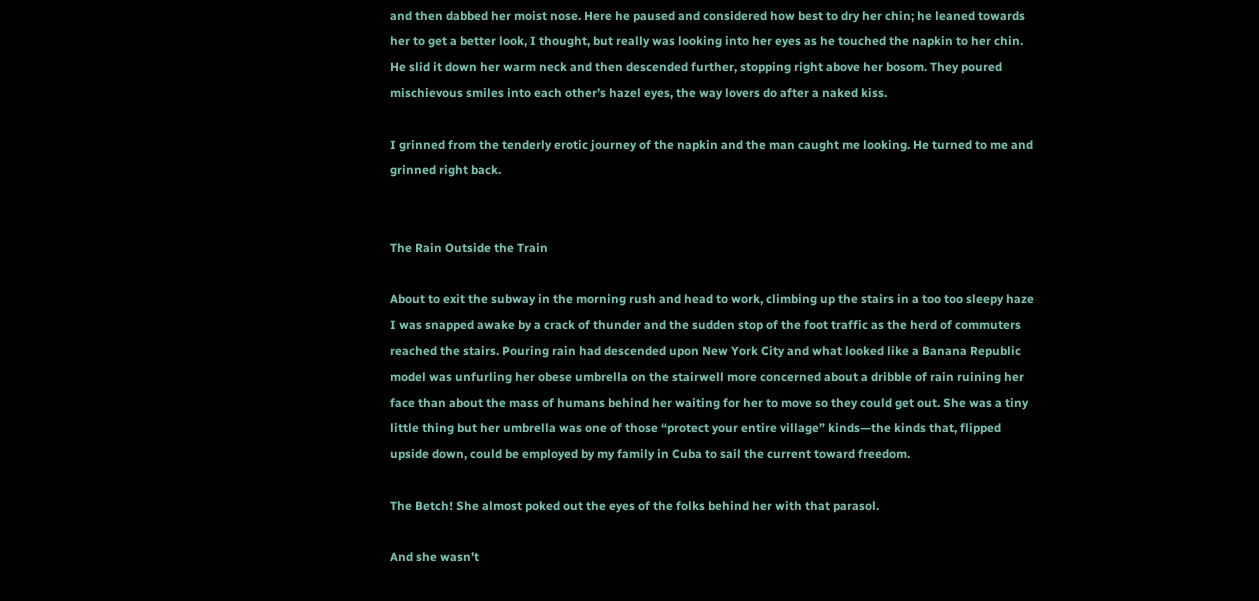and then dabbed her moist nose. Here he paused and considered how best to dry her chin; he leaned towards her to get a better look, I thought, but really was looking into her eyes as he touched the napkin to her chin. He slid it down her warm neck and then descended further, stopping right above her bosom. They poured mischievous smiles into each other’s hazel eyes, the way lovers do after a naked kiss.

I grinned from the tenderly erotic journey of the napkin and the man caught me looking. He turned to me and grinned right back.


The Rain Outside the Train

About to exit the subway in the morning rush and head to work, climbing up the stairs in a too too sleepy haze I was snapped awake by a crack of thunder and the sudden stop of the foot traffic as the herd of commuters reached the stairs. Pouring rain had descended upon New York City and what looked like a Banana Republic model was unfurling her obese umbrella on the stairwell more concerned about a dribble of rain ruining her face than about the mass of humans behind her waiting for her to move so they could get out. She was a tiny little thing but her umbrella was one of those “protect your entire village” kinds—the kinds that, flipped upside down, could be employed by my family in Cuba to sail the current toward freedom.

The Betch! She almost poked out the eyes of the folks behind her with that parasol.

And she wasn’t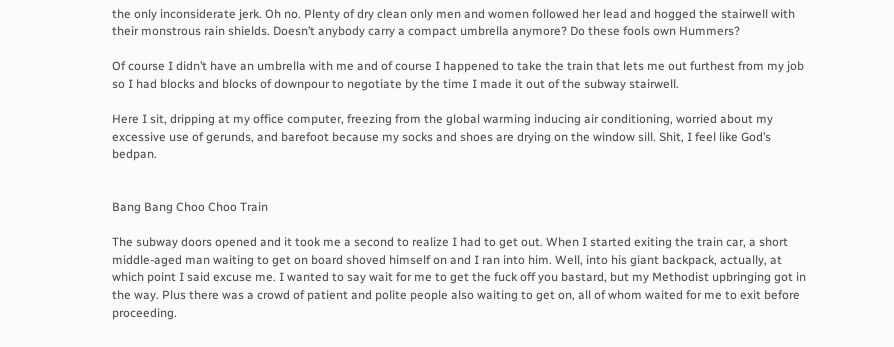the only inconsiderate jerk. Oh no. Plenty of dry clean only men and women followed her lead and hogged the stairwell with their monstrous rain shields. Doesn’t anybody carry a compact umbrella anymore? Do these fools own Hummers?

Of course I didn’t have an umbrella with me and of course I happened to take the train that lets me out furthest from my job so I had blocks and blocks of downpour to negotiate by the time I made it out of the subway stairwell.

Here I sit, dripping at my office computer, freezing from the global warming inducing air conditioning, worried about my excessive use of gerunds, and barefoot because my socks and shoes are drying on the window sill. Shit, I feel like God’s bedpan.


Bang Bang Choo Choo Train

The subway doors opened and it took me a second to realize I had to get out. When I started exiting the train car, a short middle-aged man waiting to get on board shoved himself on and I ran into him. Well, into his giant backpack, actually, at which point I said excuse me. I wanted to say wait for me to get the fuck off you bastard, but my Methodist upbringing got in the way. Plus there was a crowd of patient and polite people also waiting to get on, all of whom waited for me to exit before proceeding.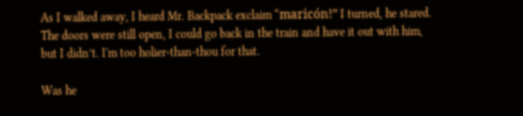As I walked away, I heard Mr. Backpack exclaim “maricón!” I turned, he stared. The doors were still open, I could go back in the train and have it out with him, but I didn’t. I'm too holier-than-thou for that.

Was he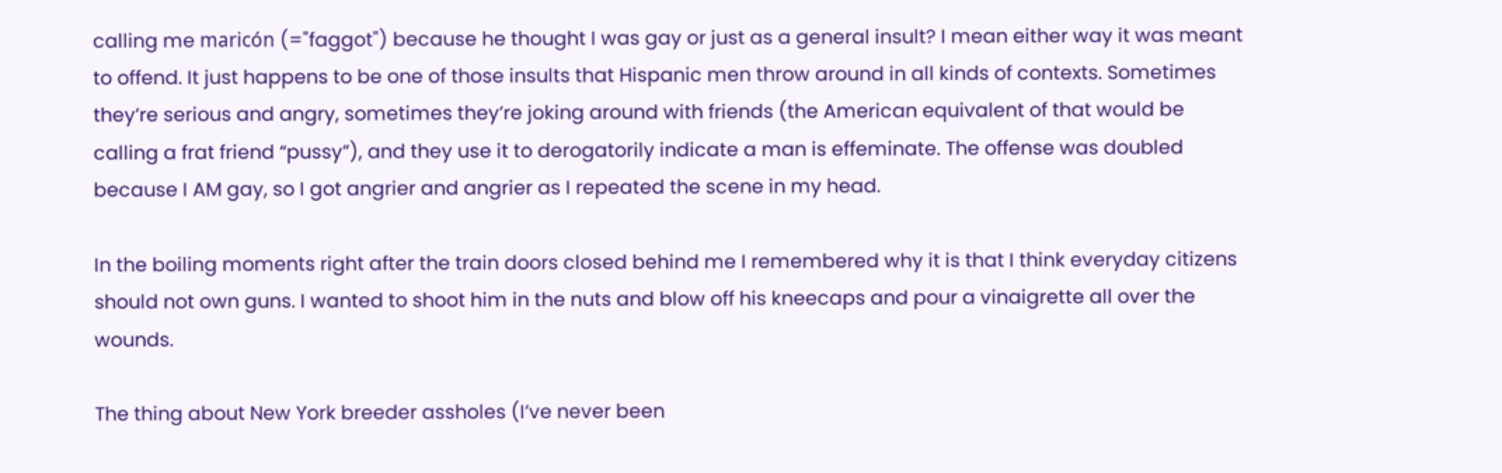calling me maricón (="faggot") because he thought I was gay or just as a general insult? I mean either way it was meant to offend. It just happens to be one of those insults that Hispanic men throw around in all kinds of contexts. Sometimes they’re serious and angry, sometimes they’re joking around with friends (the American equivalent of that would be calling a frat friend “pussy”), and they use it to derogatorily indicate a man is effeminate. The offense was doubled because I AM gay, so I got angrier and angrier as I repeated the scene in my head.

In the boiling moments right after the train doors closed behind me I remembered why it is that I think everyday citizens should not own guns. I wanted to shoot him in the nuts and blow off his kneecaps and pour a vinaigrette all over the wounds.

The thing about New York breeder assholes (I’ve never been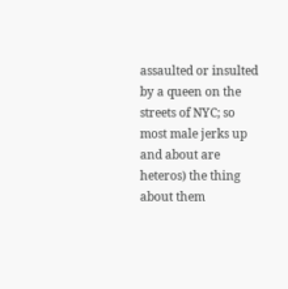assaulted or insulted by a queen on the streets of NYC; so most male jerks up and about are heteros) the thing about them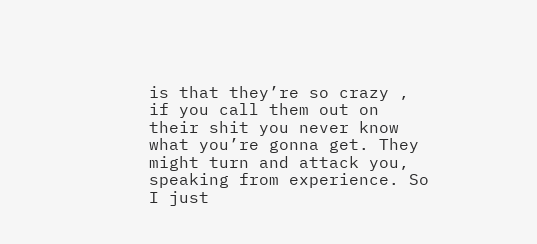is that they’re so crazy , if you call them out on their shit you never know what you’re gonna get. They might turn and attack you, speaking from experience. So I just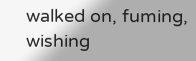walked on, fuming, wishing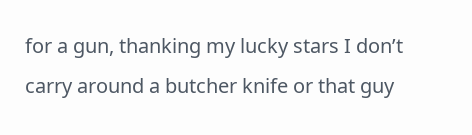for a gun, thanking my lucky stars I don’t carry around a butcher knife or that guy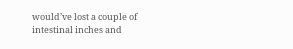would’ve lost a couple of intestinal inches and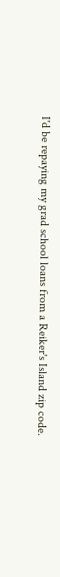I'd be repaying my grad school loans from a Reiker's Island zip code.